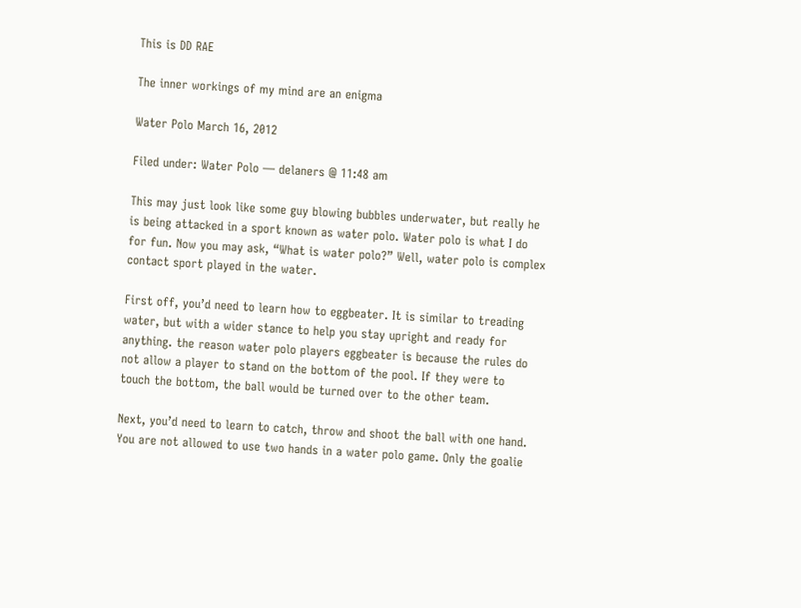This is DD RAE

The inner workings of my mind are an enigma

Water Polo March 16, 2012

Filed under: Water Polo — delaners @ 11:48 am

This may just look like some guy blowing bubbles underwater, but really he is being attacked in a sport known as water polo. Water polo is what I do for fun. Now you may ask, “What is water polo?” Well, water polo is complex contact sport played in the water.

First off, you’d need to learn how to eggbeater. It is similar to treading water, but with a wider stance to help you stay upright and ready for anything. the reason water polo players eggbeater is because the rules do not allow a player to stand on the bottom of the pool. If they were to  touch the bottom, the ball would be turned over to the other team.

Next, you’d need to learn to catch, throw and shoot the ball with one hand. You are not allowed to use two hands in a water polo game. Only the goalie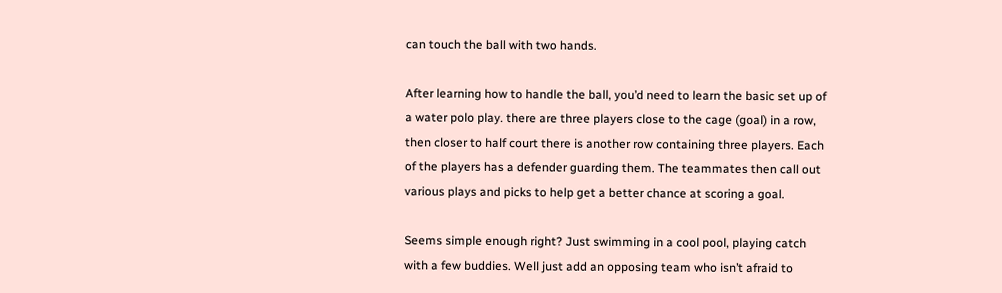can touch the ball with two hands.

After learning how to handle the ball, you’d need to learn the basic set up of a water polo play. there are three players close to the cage (goal) in a row, then closer to half court there is another row containing three players. Each of the players has a defender guarding them. The teammates then call out various plays and picks to help get a better chance at scoring a goal.

Seems simple enough right? Just swimming in a cool pool, playing catch with a few buddies. Well just add an opposing team who isn’t afraid to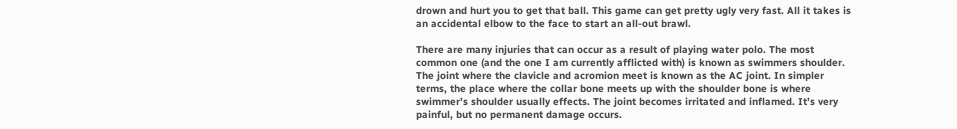drown and hurt you to get that ball. This game can get pretty ugly very fast. All it takes is an accidental elbow to the face to start an all-out brawl.

There are many injuries that can occur as a result of playing water polo. The most common one (and the one I am currently afflicted with) is known as swimmers shoulder. The joint where the clavicle and acromion meet is known as the AC joint. In simpler terms, the place where the collar bone meets up with the shoulder bone is where swimmer’s shoulder usually effects. The joint becomes irritated and inflamed. It’s very painful, but no permanent damage occurs.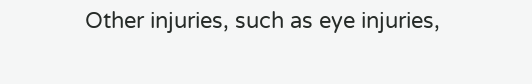Other injuries, such as eye injuries,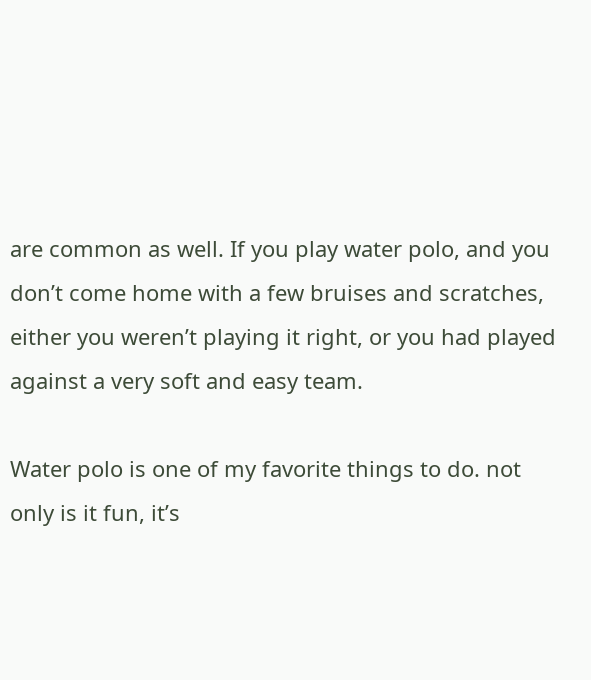are common as well. If you play water polo, and you don’t come home with a few bruises and scratches, either you weren’t playing it right, or you had played against a very soft and easy team.

Water polo is one of my favorite things to do. not only is it fun, it’s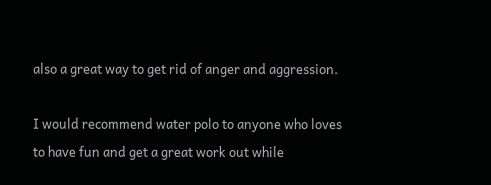also a great way to get rid of anger and aggression.

I would recommend water polo to anyone who loves to have fun and get a great work out while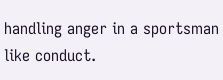handling anger in a sportsman like conduct.